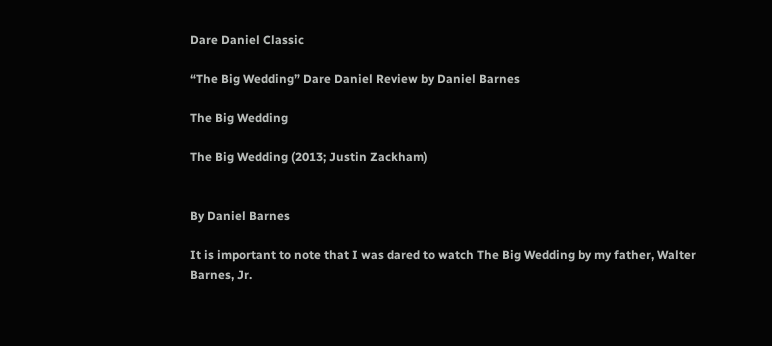Dare Daniel Classic

“The Big Wedding” Dare Daniel Review by Daniel Barnes

The Big Wedding

The Big Wedding (2013; Justin Zackham)


By Daniel Barnes

It is important to note that I was dared to watch The Big Wedding by my father, Walter Barnes, Jr.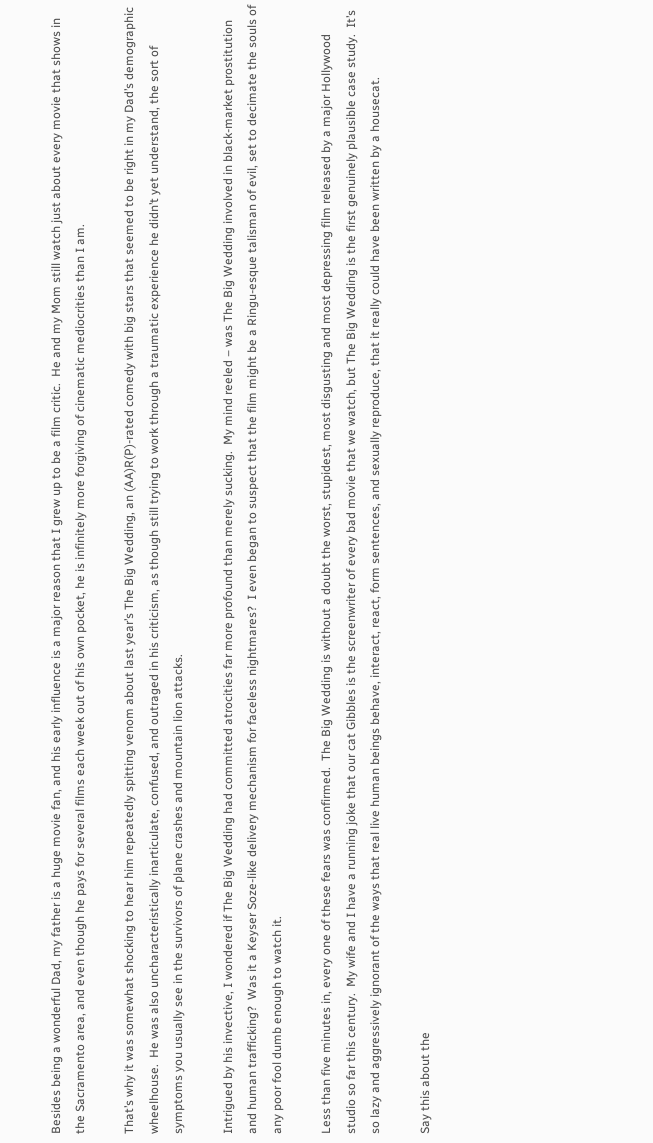Besides being a wonderful Dad, my father is a huge movie fan, and his early influence is a major reason that I grew up to be a film critic.  He and my Mom still watch just about every movie that shows in the Sacramento area, and even though he pays for several films each week out of his own pocket, he is infinitely more forgiving of cinematic mediocrities than I am.

That’s why it was somewhat shocking to hear him repeatedly spitting venom about last year’s The Big Wedding, an (AA)R(P)-rated comedy with big stars that seemed to be right in my Dad’s demographic wheelhouse.  He was also uncharacteristically inarticulate, confused, and outraged in his criticism, as though still trying to work through a traumatic experience he didn’t yet understand, the sort of symptoms you usually see in the survivors of plane crashes and mountain lion attacks.

Intrigued by his invective, I wondered if The Big Wedding had committed atrocities far more profound than merely sucking.  My mind reeled – was The Big Wedding involved in black-market prostitution and human trafficking?  Was it a Keyser Soze-like delivery mechanism for faceless nightmares?  I even began to suspect that the film might be a Ringu-esque talisman of evil, set to decimate the souls of any poor fool dumb enough to watch it.

Less than five minutes in, every one of these fears was confirmed.  The Big Wedding is without a doubt the worst, stupidest, most disgusting and most depressing film released by a major Hollywood studio so far this century.  My wife and I have a running joke that our cat Gibbles is the screenwriter of every bad movie that we watch, but The Big Wedding is the first genuinely plausible case study.  It’s so lazy and aggressively ignorant of the ways that real live human beings behave, interact, react, form sentences, and sexually reproduce, that it really could have been written by a housecat.

Say this about the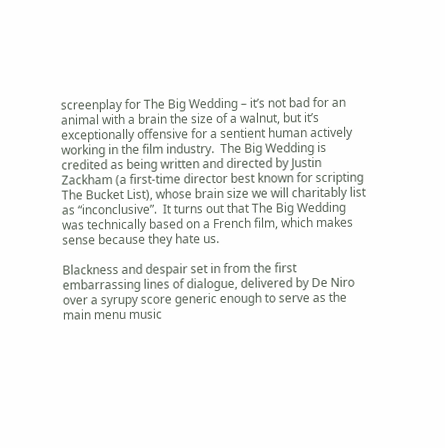screenplay for The Big Wedding – it’s not bad for an animal with a brain the size of a walnut, but it’s exceptionally offensive for a sentient human actively working in the film industry.  The Big Wedding is credited as being written and directed by Justin Zackham (a first-time director best known for scripting The Bucket List), whose brain size we will charitably list as “inconclusive”.  It turns out that The Big Wedding was technically based on a French film, which makes sense because they hate us.

Blackness and despair set in from the first embarrassing lines of dialogue, delivered by De Niro over a syrupy score generic enough to serve as the main menu music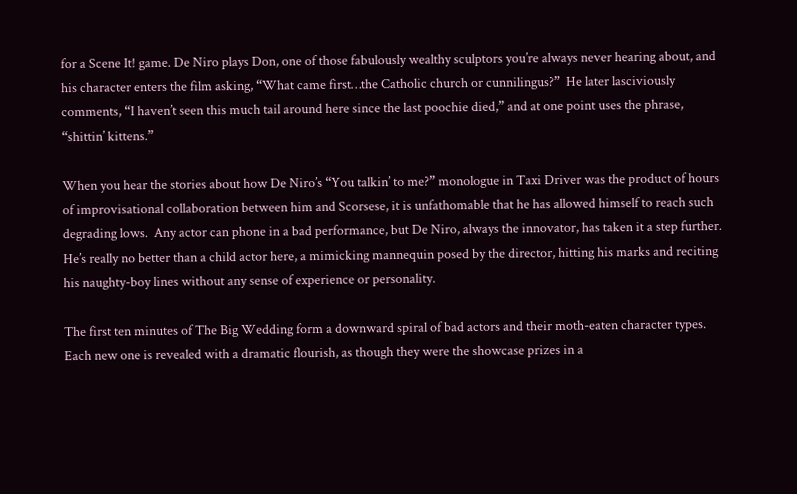for a Scene It! game. De Niro plays Don, one of those fabulously wealthy sculptors you’re always never hearing about, and his character enters the film asking, “What came first…the Catholic church or cunnilingus?”  He later lasciviously comments, “I haven’t seen this much tail around here since the last poochie died,” and at one point uses the phrase, “shittin’ kittens.”

When you hear the stories about how De Niro’s “You talkin’ to me?” monologue in Taxi Driver was the product of hours of improvisational collaboration between him and Scorsese, it is unfathomable that he has allowed himself to reach such degrading lows.  Any actor can phone in a bad performance, but De Niro, always the innovator, has taken it a step further.  He’s really no better than a child actor here, a mimicking mannequin posed by the director, hitting his marks and reciting his naughty-boy lines without any sense of experience or personality.

The first ten minutes of The Big Wedding form a downward spiral of bad actors and their moth-eaten character types.  Each new one is revealed with a dramatic flourish, as though they were the showcase prizes in a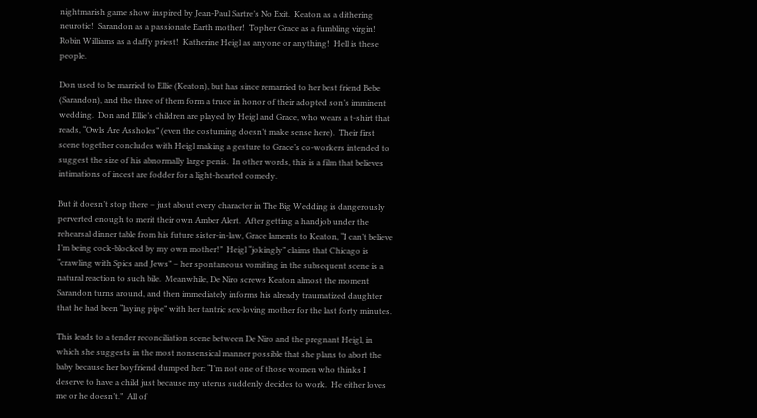nightmarish game show inspired by Jean-Paul Sartre’s No Exit.  Keaton as a dithering neurotic!  Sarandon as a passionate Earth mother!  Topher Grace as a fumbling virgin!  Robin Williams as a daffy priest!  Katherine Heigl as anyone or anything!  Hell is these people.

Don used to be married to Ellie (Keaton), but has since remarried to her best friend Bebe (Sarandon), and the three of them form a truce in honor of their adopted son’s imminent wedding.  Don and Ellie’s children are played by Heigl and Grace, who wears a t-shirt that reads, “Owls Are Assholes” (even the costuming doesn’t make sense here).  Their first scene together concludes with Heigl making a gesture to Grace’s co-workers intended to suggest the size of his abnormally large penis.  In other words, this is a film that believes intimations of incest are fodder for a light-hearted comedy.

But it doesn’t stop there – just about every character in The Big Wedding is dangerously perverted enough to merit their own Amber Alert.  After getting a handjob under the rehearsal dinner table from his future sister-in-law, Grace laments to Keaton, “I can’t believe I’m being cock-blocked by my own mother!”  Heigl “jokingly” claims that Chicago is “crawling with Spics and Jews” – her spontaneous vomiting in the subsequent scene is a natural reaction to such bile.  Meanwhile, De Niro screws Keaton almost the moment Sarandon turns around, and then immediately informs his already traumatized daughter that he had been “laying pipe” with her tantric sex-loving mother for the last forty minutes.

This leads to a tender reconciliation scene between De Niro and the pregnant Heigl, in which she suggests in the most nonsensical manner possible that she plans to abort the baby because her boyfriend dumped her: “I’m not one of those women who thinks I deserve to have a child just because my uterus suddenly decides to work.  He either loves me or he doesn’t.”  All of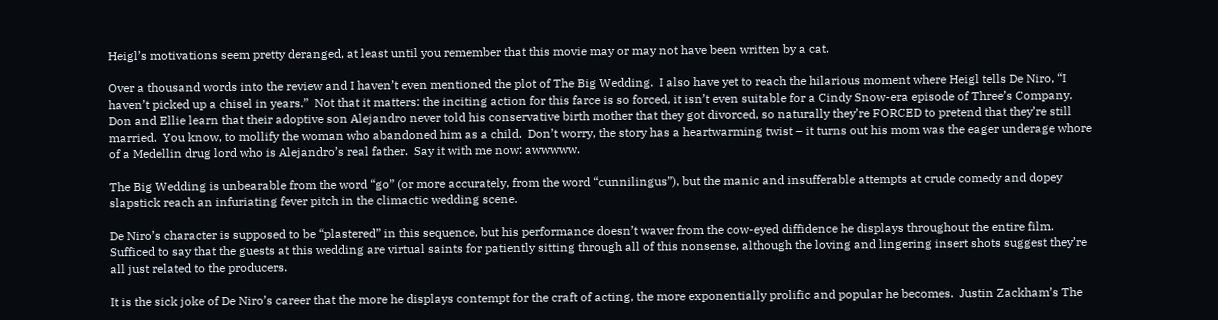Heigl’s motivations seem pretty deranged, at least until you remember that this movie may or may not have been written by a cat.

Over a thousand words into the review and I haven’t even mentioned the plot of The Big Wedding.  I also have yet to reach the hilarious moment where Heigl tells De Niro, “I haven’t picked up a chisel in years.”  Not that it matters: the inciting action for this farce is so forced, it isn’t even suitable for a Cindy Snow-era episode of Three’s Company.  Don and Ellie learn that their adoptive son Alejandro never told his conservative birth mother that they got divorced, so naturally they’re FORCED to pretend that they’re still married.  You know, to mollify the woman who abandoned him as a child.  Don’t worry, the story has a heartwarming twist – it turns out his mom was the eager underage whore of a Medellin drug lord who is Alejandro’s real father.  Say it with me now: awwwww.

The Big Wedding is unbearable from the word “go” (or more accurately, from the word “cunnilingus”), but the manic and insufferable attempts at crude comedy and dopey slapstick reach an infuriating fever pitch in the climactic wedding scene.

De Niro’s character is supposed to be “plastered” in this sequence, but his performance doesn’t waver from the cow-eyed diffidence he displays throughout the entire film.  Sufficed to say that the guests at this wedding are virtual saints for patiently sitting through all of this nonsense, although the loving and lingering insert shots suggest they’re all just related to the producers.

It is the sick joke of De Niro’s career that the more he displays contempt for the craft of acting, the more exponentially prolific and popular he becomes.  Justin Zackham’s The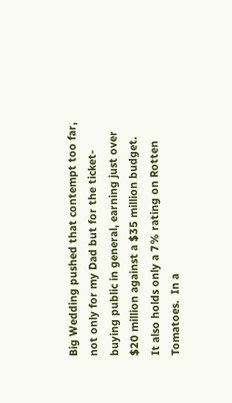Big Wedding pushed that contempt too far, not only for my Dad but for the ticket-buying public in general, earning just over $20 million against a $35 million budget.   It also holds only a 7% rating on Rotten Tomatoes.  In a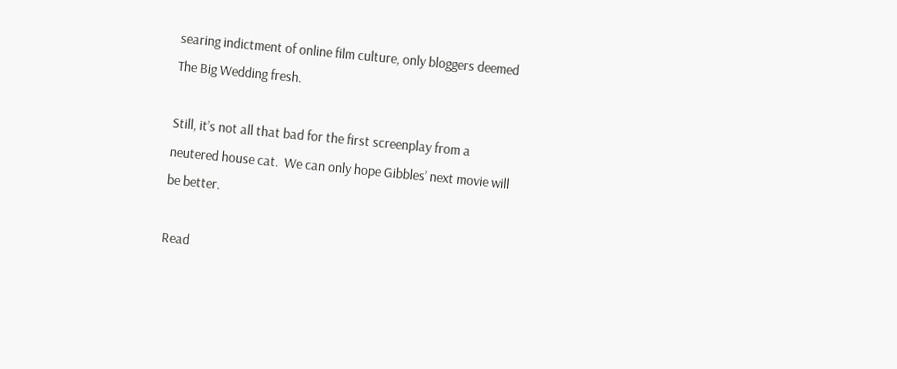searing indictment of online film culture, only bloggers deemed The Big Wedding fresh.

Still, it’s not all that bad for the first screenplay from a neutered house cat.  We can only hope Gibbles’ next movie will be better.

Read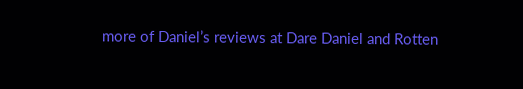more of Daniel’s reviews at Dare Daniel and Rotten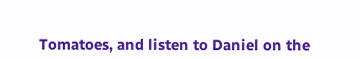Tomatoes, and listen to Daniel on the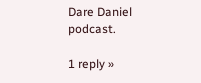Dare Daniel podcast.

1 reply »